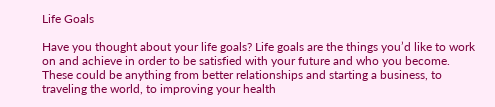Life Goals

Have you thought about your life goals? Life goals are the things you’d like to work on and achieve in order to be satisfied with your future and who you become. These could be anything from better relationships and starting a business, to traveling the world, to improving your health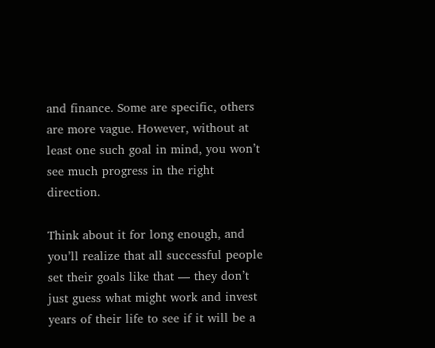and finance. Some are specific, others are more vague. However, without at least one such goal in mind, you won’t see much progress in the right direction.

Think about it for long enough, and you’ll realize that all successful people set their goals like that — they don’t just guess what might work and invest years of their life to see if it will be a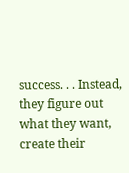success. . . Instead, they figure out what they want, create their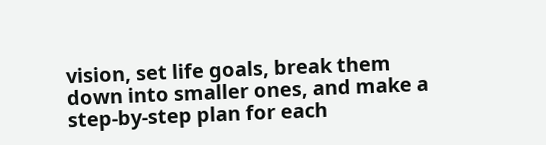vision, set life goals, break them down into smaller ones, and make a step-by-step plan for each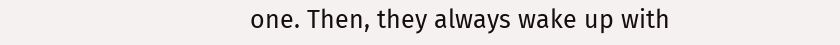one. Then, they always wake up with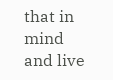that in mind and live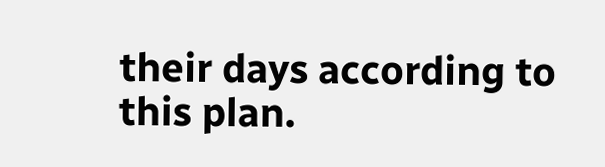their days according to this plan.